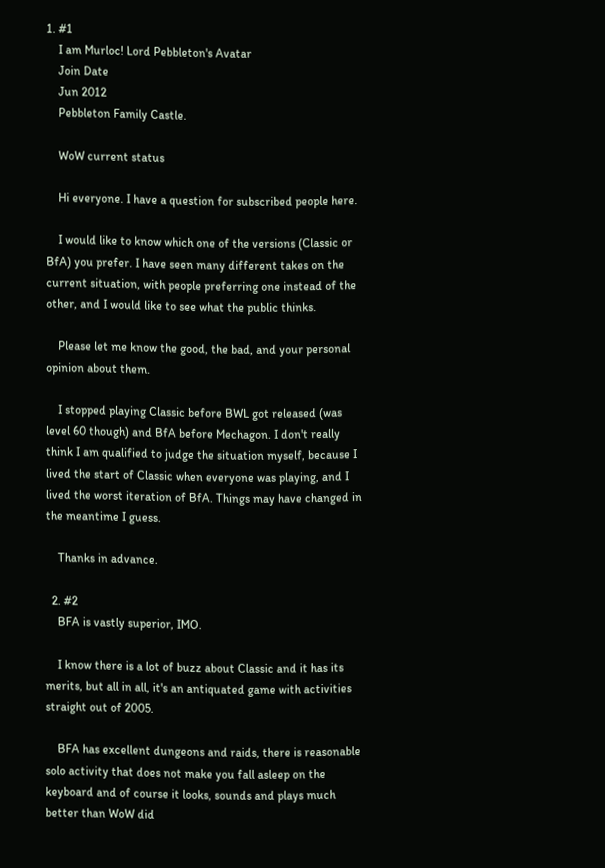1. #1
    I am Murloc! Lord Pebbleton's Avatar
    Join Date
    Jun 2012
    Pebbleton Family Castle.

    WoW current status

    Hi everyone. I have a question for subscribed people here.

    I would like to know which one of the versions (Classic or BfA) you prefer. I have seen many different takes on the current situation, with people preferring one instead of the other, and I would like to see what the public thinks.

    Please let me know the good, the bad, and your personal opinion about them.

    I stopped playing Classic before BWL got released (was level 60 though) and BfA before Mechagon. I don't really think I am qualified to judge the situation myself, because I lived the start of Classic when everyone was playing, and I lived the worst iteration of BfA. Things may have changed in the meantime I guess.

    Thanks in advance.

  2. #2
    BFA is vastly superior, IMO.

    I know there is a lot of buzz about Classic and it has its merits, but all in all, it's an antiquated game with activities straight out of 2005.

    BFA has excellent dungeons and raids, there is reasonable solo activity that does not make you fall asleep on the keyboard and of course it looks, sounds and plays much better than WoW did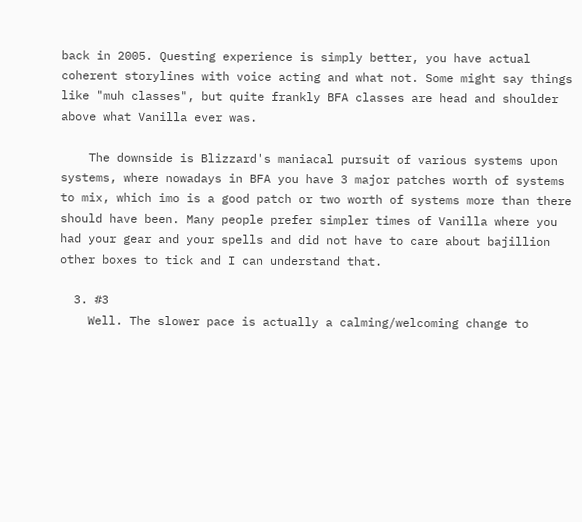back in 2005. Questing experience is simply better, you have actual coherent storylines with voice acting and what not. Some might say things like "muh classes", but quite frankly BFA classes are head and shoulder above what Vanilla ever was.

    The downside is Blizzard's maniacal pursuit of various systems upon systems, where nowadays in BFA you have 3 major patches worth of systems to mix, which imo is a good patch or two worth of systems more than there should have been. Many people prefer simpler times of Vanilla where you had your gear and your spells and did not have to care about bajillion other boxes to tick and I can understand that.

  3. #3
    Well. The slower pace is actually a calming/welcoming change to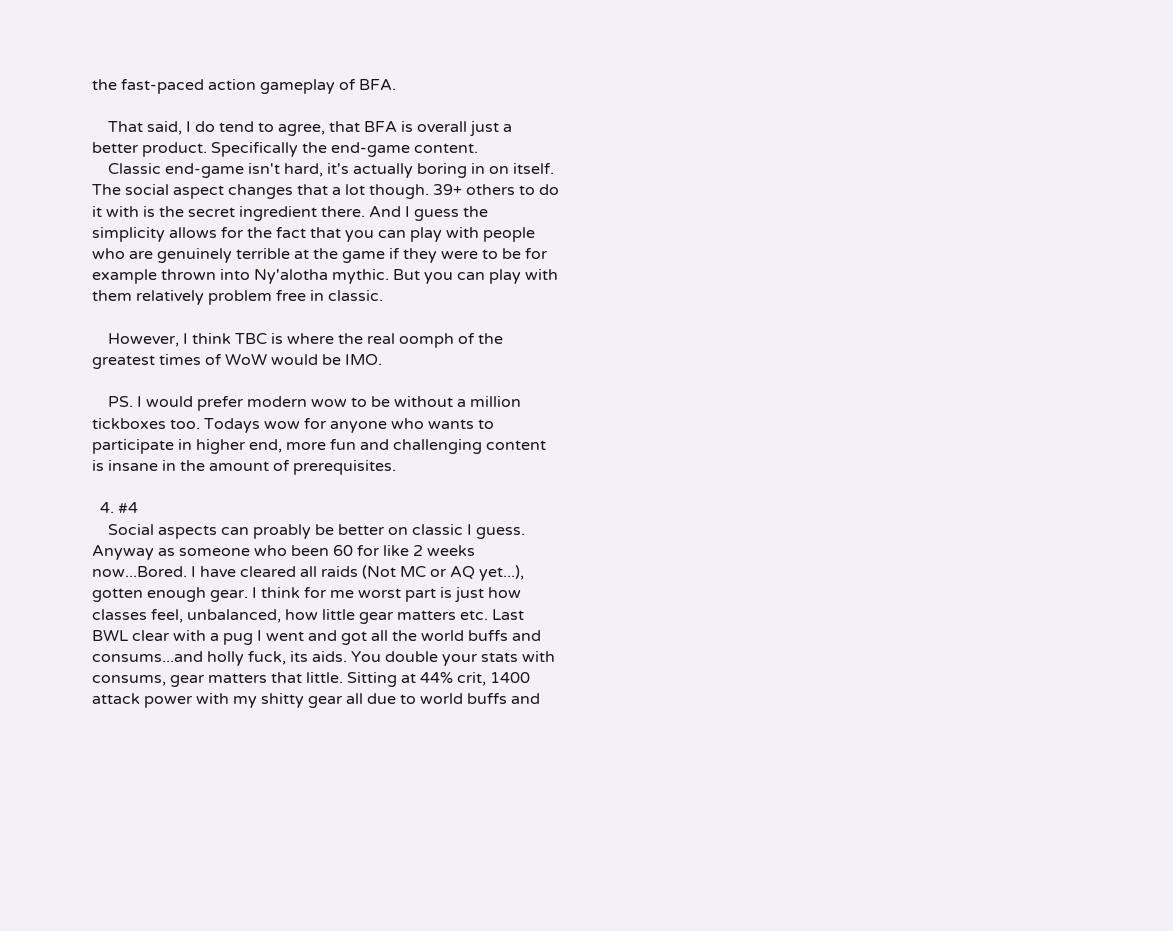the fast-paced action gameplay of BFA.

    That said, I do tend to agree, that BFA is overall just a better product. Specifically the end-game content.
    Classic end-game isn't hard, it's actually boring in on itself. The social aspect changes that a lot though. 39+ others to do it with is the secret ingredient there. And I guess the simplicity allows for the fact that you can play with people who are genuinely terrible at the game if they were to be for example thrown into Ny'alotha mythic. But you can play with them relatively problem free in classic.

    However, I think TBC is where the real oomph of the greatest times of WoW would be IMO.

    PS. I would prefer modern wow to be without a million tickboxes too. Todays wow for anyone who wants to participate in higher end, more fun and challenging content is insane in the amount of prerequisites.

  4. #4
    Social aspects can proably be better on classic I guess. Anyway as someone who been 60 for like 2 weeks now...Bored. I have cleared all raids (Not MC or AQ yet...), gotten enough gear. I think for me worst part is just how classes feel, unbalanced, how little gear matters etc. Last BWL clear with a pug I went and got all the world buffs and consums...and holly fuck, its aids. You double your stats with consums, gear matters that little. Sitting at 44% crit, 1400 attack power with my shitty gear all due to world buffs and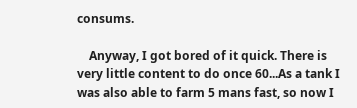consums.

    Anyway, I got bored of it quick. There is very little content to do once 60...As a tank I was also able to farm 5 mans fast, so now I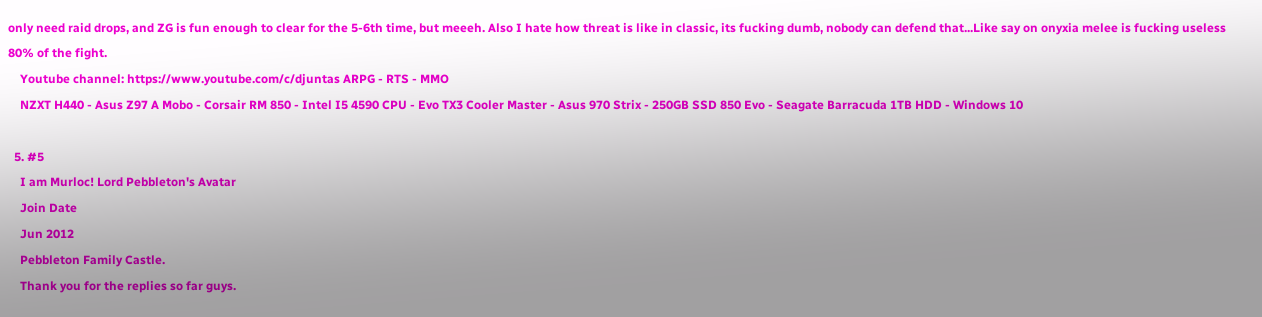only need raid drops, and ZG is fun enough to clear for the 5-6th time, but meeeh. Also I hate how threat is like in classic, its fucking dumb, nobody can defend that...Like say on onyxia melee is fucking useless 80% of the fight.
    Youtube channel: https://www.youtube.com/c/djuntas ARPG - RTS - MMO
    NZXT H440 - Asus Z97 A Mobo - Corsair RM 850 - Intel I5 4590 CPU - Evo TX3 Cooler Master - Asus 970 Strix - 250GB SSD 850 Evo - Seagate Barracuda 1TB HDD - Windows 10

  5. #5
    I am Murloc! Lord Pebbleton's Avatar
    Join Date
    Jun 2012
    Pebbleton Family Castle.
    Thank you for the replies so far guys.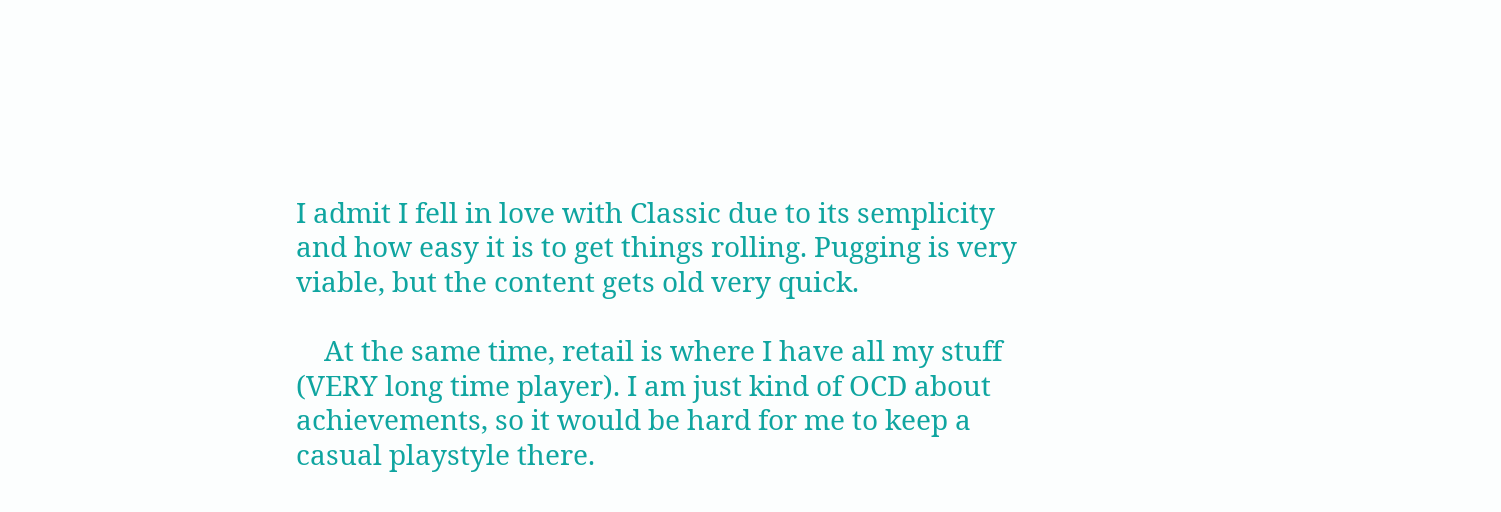I admit I fell in love with Classic due to its semplicity and how easy it is to get things rolling. Pugging is very viable, but the content gets old very quick.

    At the same time, retail is where I have all my stuff (VERY long time player). I am just kind of OCD about achievements, so it would be hard for me to keep a casual playstyle there.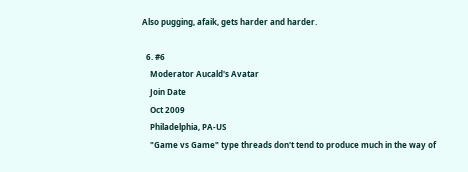Also pugging, afaik, gets harder and harder.

  6. #6
    Moderator Aucald's Avatar
    Join Date
    Oct 2009
    Philadelphia, PA-US
    "Game vs Game" type threads don't tend to produce much in the way of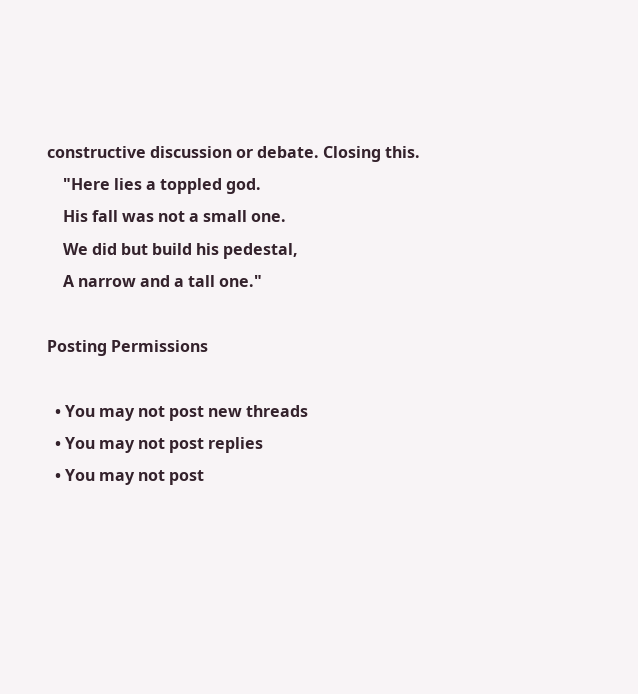constructive discussion or debate. Closing this.
    "Here lies a toppled god.
    His fall was not a small one.
    We did but build his pedestal,
    A narrow and a tall one."

Posting Permissions

  • You may not post new threads
  • You may not post replies
  • You may not post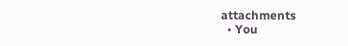attachments
  • You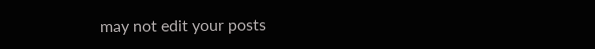may not edit your posts